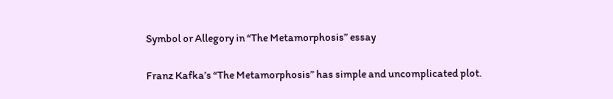Symbol or Allegory in “The Metamorphosis” essay

Franz Kafka’s “The Metamorphosis” has simple and uncomplicated plot.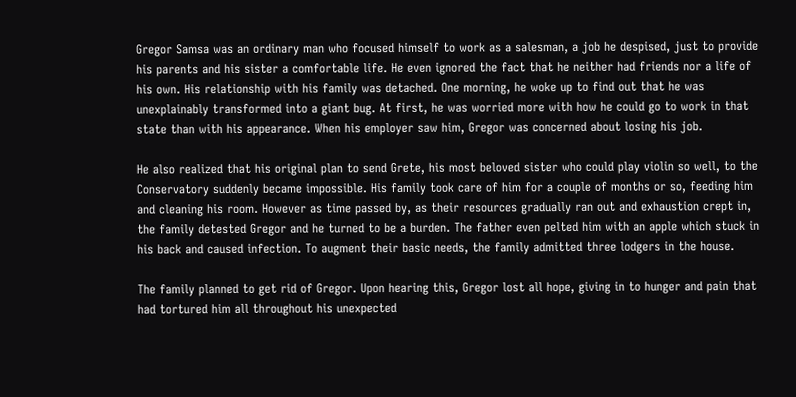Gregor Samsa was an ordinary man who focused himself to work as a salesman, a job he despised, just to provide his parents and his sister a comfortable life. He even ignored the fact that he neither had friends nor a life of his own. His relationship with his family was detached. One morning, he woke up to find out that he was unexplainably transformed into a giant bug. At first, he was worried more with how he could go to work in that state than with his appearance. When his employer saw him, Gregor was concerned about losing his job.

He also realized that his original plan to send Grete, his most beloved sister who could play violin so well, to the Conservatory suddenly became impossible. His family took care of him for a couple of months or so, feeding him and cleaning his room. However as time passed by, as their resources gradually ran out and exhaustion crept in, the family detested Gregor and he turned to be a burden. The father even pelted him with an apple which stuck in his back and caused infection. To augment their basic needs, the family admitted three lodgers in the house.

The family planned to get rid of Gregor. Upon hearing this, Gregor lost all hope, giving in to hunger and pain that had tortured him all throughout his unexpected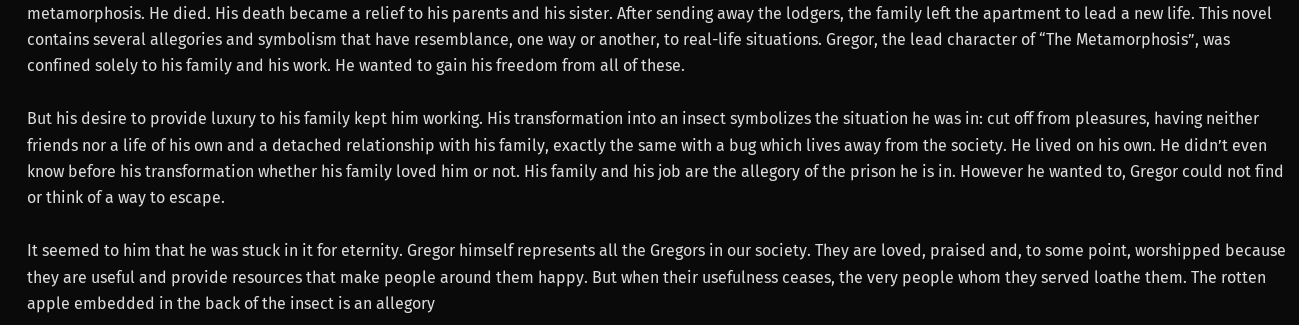metamorphosis. He died. His death became a relief to his parents and his sister. After sending away the lodgers, the family left the apartment to lead a new life. This novel contains several allegories and symbolism that have resemblance, one way or another, to real-life situations. Gregor, the lead character of “The Metamorphosis”, was confined solely to his family and his work. He wanted to gain his freedom from all of these.

But his desire to provide luxury to his family kept him working. His transformation into an insect symbolizes the situation he was in: cut off from pleasures, having neither friends nor a life of his own and a detached relationship with his family, exactly the same with a bug which lives away from the society. He lived on his own. He didn’t even know before his transformation whether his family loved him or not. His family and his job are the allegory of the prison he is in. However he wanted to, Gregor could not find or think of a way to escape.

It seemed to him that he was stuck in it for eternity. Gregor himself represents all the Gregors in our society. They are loved, praised and, to some point, worshipped because they are useful and provide resources that make people around them happy. But when their usefulness ceases, the very people whom they served loathe them. The rotten apple embedded in the back of the insect is an allegory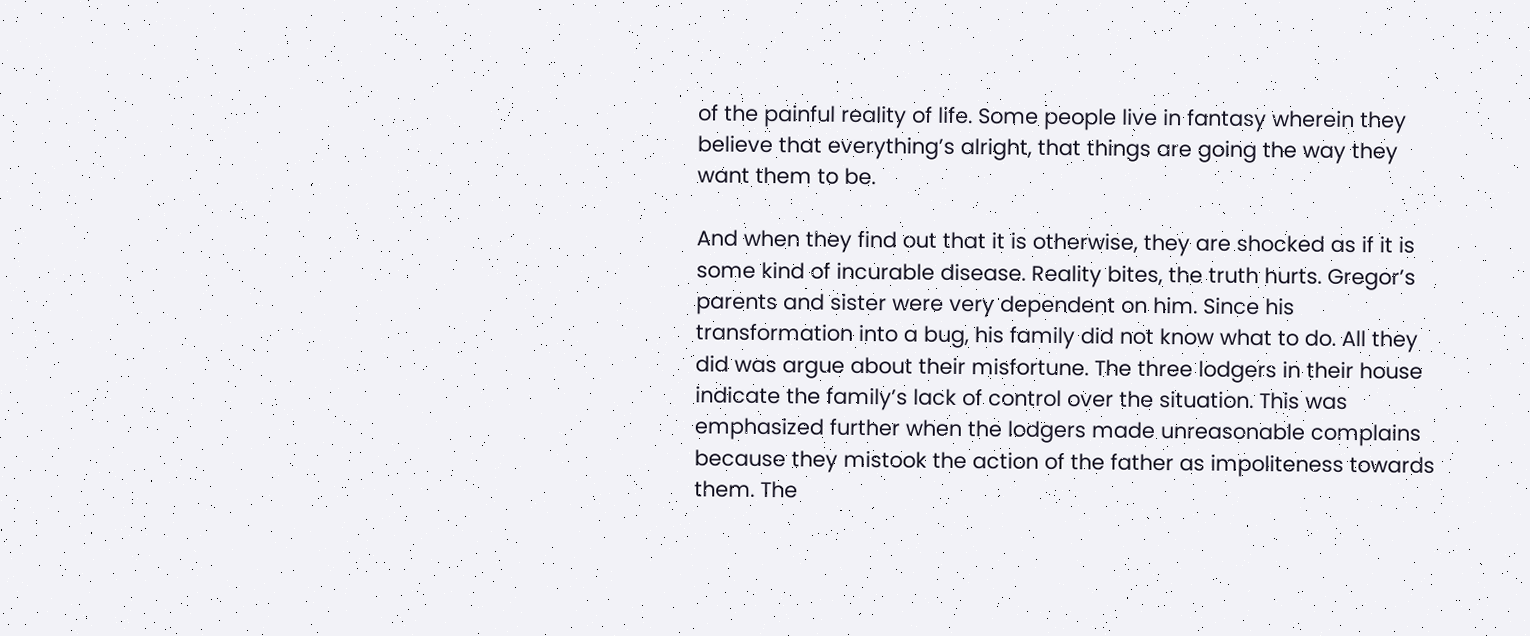of the painful reality of life. Some people live in fantasy wherein they believe that everything’s alright, that things are going the way they want them to be.

And when they find out that it is otherwise, they are shocked as if it is some kind of incurable disease. Reality bites, the truth hurts. Gregor’s parents and sister were very dependent on him. Since his transformation into a bug, his family did not know what to do. All they did was argue about their misfortune. The three lodgers in their house indicate the family’s lack of control over the situation. This was emphasized further when the lodgers made unreasonable complains because they mistook the action of the father as impoliteness towards them. The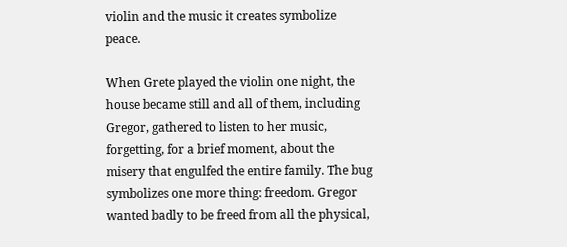violin and the music it creates symbolize peace.

When Grete played the violin one night, the house became still and all of them, including Gregor, gathered to listen to her music, forgetting, for a brief moment, about the misery that engulfed the entire family. The bug symbolizes one more thing: freedom. Gregor wanted badly to be freed from all the physical,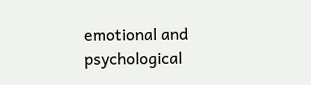emotional and psychological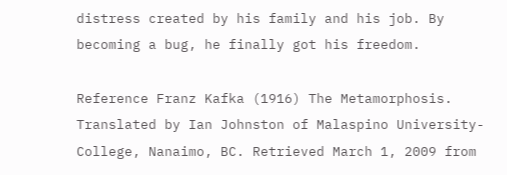distress created by his family and his job. By becoming a bug, he finally got his freedom.

Reference Franz Kafka (1916) The Metamorphosis. Translated by Ian Johnston of Malaspino University-College, Nanaimo, BC. Retrieved March 1, 2009 from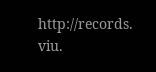http://records. viu.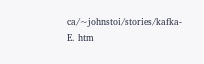ca/~johnstoi/stories/kafka-E. htm